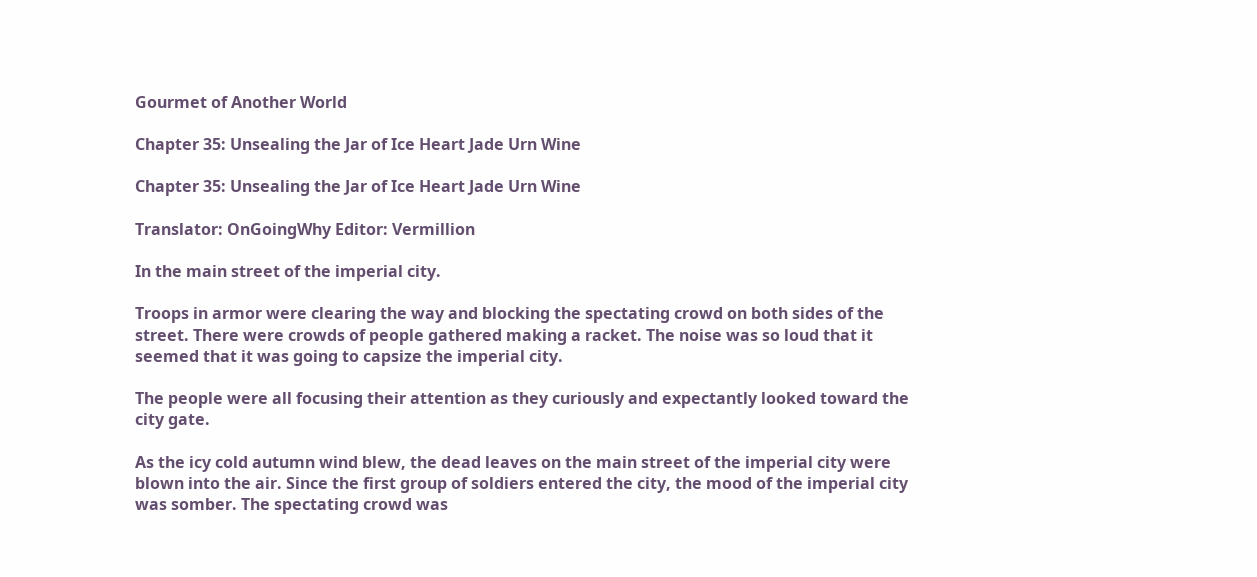Gourmet of Another World

Chapter 35: Unsealing the Jar of Ice Heart Jade Urn Wine

Chapter 35: Unsealing the Jar of Ice Heart Jade Urn Wine

Translator: OnGoingWhy Editor: Vermillion

In the main street of the imperial city.

Troops in armor were clearing the way and blocking the spectating crowd on both sides of the street. There were crowds of people gathered making a racket. The noise was so loud that it seemed that it was going to capsize the imperial city.

The people were all focusing their attention as they curiously and expectantly looked toward the city gate.

As the icy cold autumn wind blew, the dead leaves on the main street of the imperial city were blown into the air. Since the first group of soldiers entered the city, the mood of the imperial city was somber. The spectating crowd was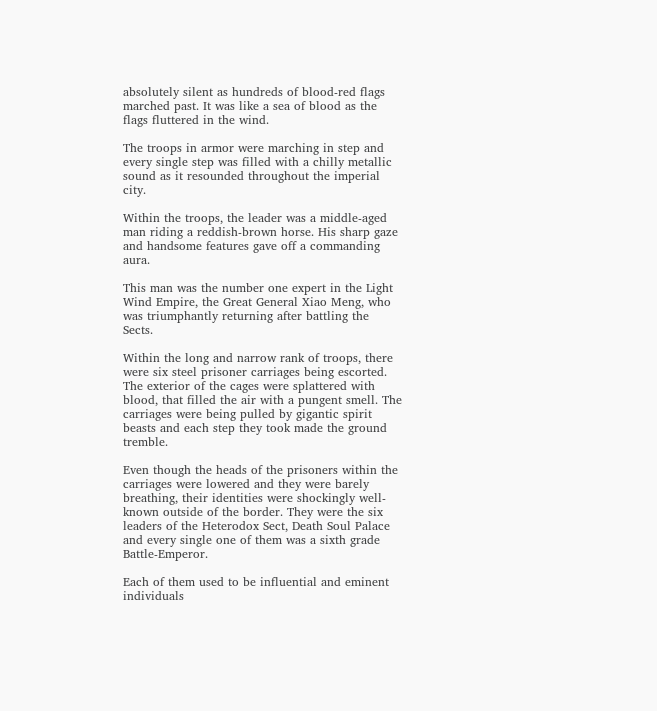absolutely silent as hundreds of blood-red flags marched past. It was like a sea of blood as the flags fluttered in the wind.

The troops in armor were marching in step and every single step was filled with a chilly metallic sound as it resounded throughout the imperial city.

Within the troops, the leader was a middle-aged man riding a reddish-brown horse. His sharp gaze and handsome features gave off a commanding aura.

This man was the number one expert in the Light Wind Empire, the Great General Xiao Meng, who was triumphantly returning after battling the Sects.

Within the long and narrow rank of troops, there were six steel prisoner carriages being escorted. The exterior of the cages were splattered with blood, that filled the air with a pungent smell. The carriages were being pulled by gigantic spirit beasts and each step they took made the ground tremble.

Even though the heads of the prisoners within the carriages were lowered and they were barely breathing, their identities were shockingly well-known outside of the border. They were the six leaders of the Heterodox Sect, Death Soul Palace and every single one of them was a sixth grade Battle-Emperor.

Each of them used to be influential and eminent individuals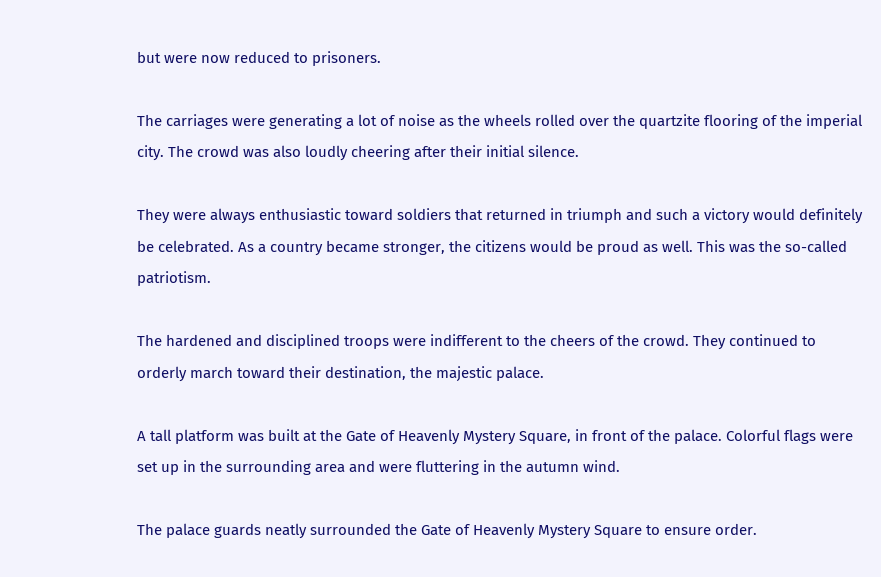but were now reduced to prisoners.

The carriages were generating a lot of noise as the wheels rolled over the quartzite flooring of the imperial city. The crowd was also loudly cheering after their initial silence.

They were always enthusiastic toward soldiers that returned in triumph and such a victory would definitely be celebrated. As a country became stronger, the citizens would be proud as well. This was the so-called patriotism.

The hardened and disciplined troops were indifferent to the cheers of the crowd. They continued to orderly march toward their destination, the majestic palace.

A tall platform was built at the Gate of Heavenly Mystery Square, in front of the palace. Colorful flags were set up in the surrounding area and were fluttering in the autumn wind.

The palace guards neatly surrounded the Gate of Heavenly Mystery Square to ensure order.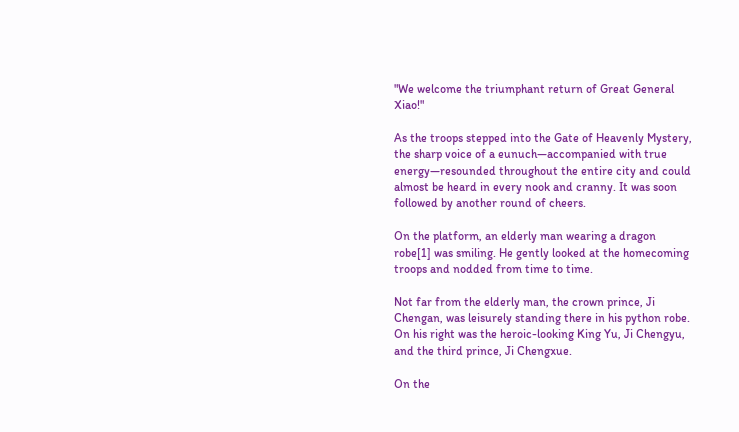"We welcome the triumphant return of Great General Xiao!"

As the troops stepped into the Gate of Heavenly Mystery, the sharp voice of a eunuch—accompanied with true energy—resounded throughout the entire city and could almost be heard in every nook and cranny. It was soon followed by another round of cheers.

On the platform, an elderly man wearing a dragon robe[1] was smiling. He gently looked at the homecoming troops and nodded from time to time.

Not far from the elderly man, the crown prince, Ji Chengan, was leisurely standing there in his python robe. On his right was the heroic-looking King Yu, Ji Chengyu, and the third prince, Ji Chengxue.

On the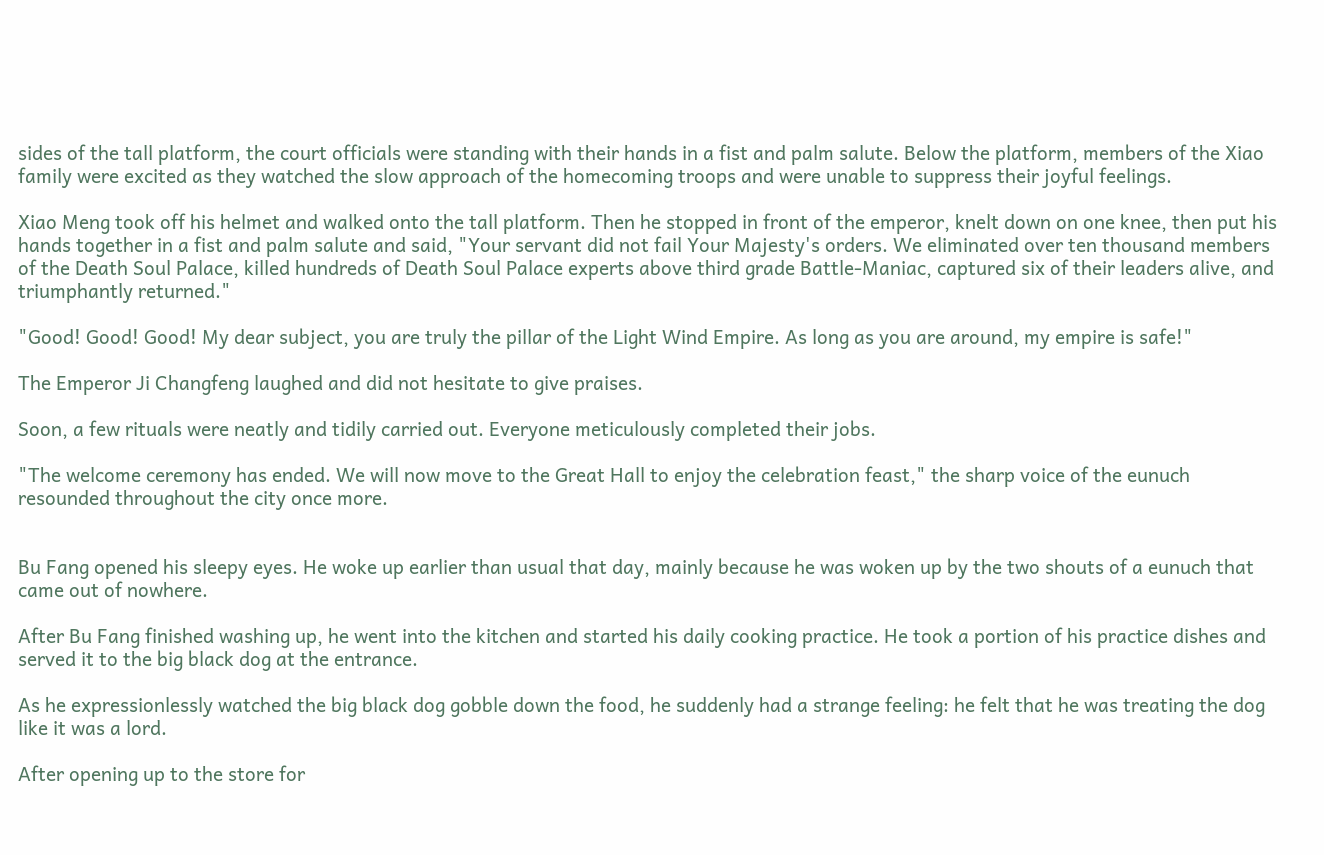sides of the tall platform, the court officials were standing with their hands in a fist and palm salute. Below the platform, members of the Xiao family were excited as they watched the slow approach of the homecoming troops and were unable to suppress their joyful feelings.

Xiao Meng took off his helmet and walked onto the tall platform. Then he stopped in front of the emperor, knelt down on one knee, then put his hands together in a fist and palm salute and said, "Your servant did not fail Your Majesty's orders. We eliminated over ten thousand members of the Death Soul Palace, killed hundreds of Death Soul Palace experts above third grade Battle-Maniac, captured six of their leaders alive, and triumphantly returned."

"Good! Good! Good! My dear subject, you are truly the pillar of the Light Wind Empire. As long as you are around, my empire is safe!"

The Emperor Ji Changfeng laughed and did not hesitate to give praises.

Soon, a few rituals were neatly and tidily carried out. Everyone meticulously completed their jobs.

"The welcome ceremony has ended. We will now move to the Great Hall to enjoy the celebration feast," the sharp voice of the eunuch resounded throughout the city once more.


Bu Fang opened his sleepy eyes. He woke up earlier than usual that day, mainly because he was woken up by the two shouts of a eunuch that came out of nowhere.

After Bu Fang finished washing up, he went into the kitchen and started his daily cooking practice. He took a portion of his practice dishes and served it to the big black dog at the entrance.

As he expressionlessly watched the big black dog gobble down the food, he suddenly had a strange feeling: he felt that he was treating the dog like it was a lord.

After opening up to the store for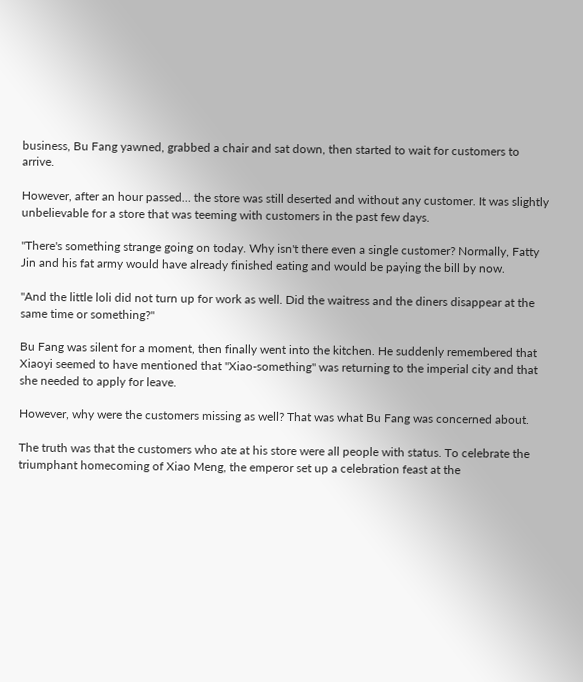business, Bu Fang yawned, grabbed a chair and sat down, then started to wait for customers to arrive.

However, after an hour passed… the store was still deserted and without any customer. It was slightly unbelievable for a store that was teeming with customers in the past few days.

"There's something strange going on today. Why isn't there even a single customer? Normally, Fatty Jin and his fat army would have already finished eating and would be paying the bill by now.

"And the little loli did not turn up for work as well. Did the waitress and the diners disappear at the same time or something?"

Bu Fang was silent for a moment, then finally went into the kitchen. He suddenly remembered that Xiaoyi seemed to have mentioned that "Xiao-something" was returning to the imperial city and that she needed to apply for leave.

However, why were the customers missing as well? That was what Bu Fang was concerned about.

The truth was that the customers who ate at his store were all people with status. To celebrate the triumphant homecoming of Xiao Meng, the emperor set up a celebration feast at the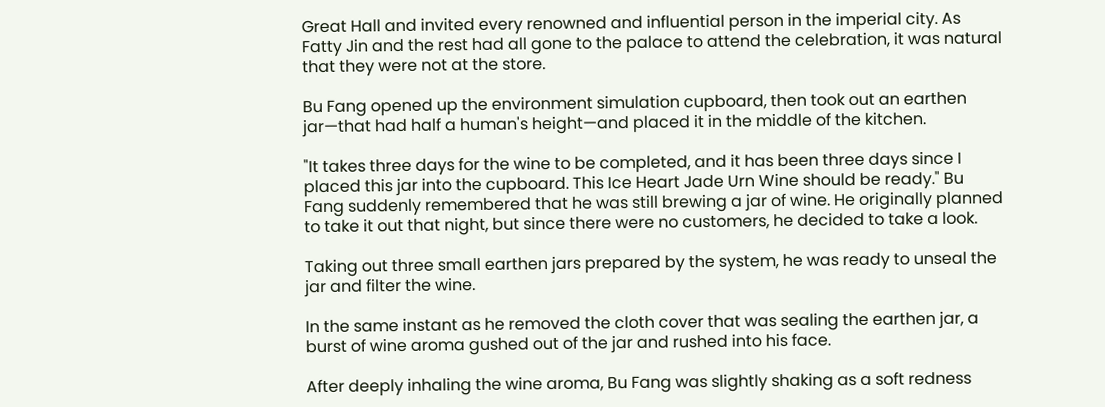Great Hall and invited every renowned and influential person in the imperial city. As Fatty Jin and the rest had all gone to the palace to attend the celebration, it was natural that they were not at the store.

Bu Fang opened up the environment simulation cupboard, then took out an earthen jar—that had half a human's height—and placed it in the middle of the kitchen.

"It takes three days for the wine to be completed, and it has been three days since I placed this jar into the cupboard. This Ice Heart Jade Urn Wine should be ready." Bu Fang suddenly remembered that he was still brewing a jar of wine. He originally planned to take it out that night, but since there were no customers, he decided to take a look.

Taking out three small earthen jars prepared by the system, he was ready to unseal the jar and filter the wine.

In the same instant as he removed the cloth cover that was sealing the earthen jar, a burst of wine aroma gushed out of the jar and rushed into his face.

After deeply inhaling the wine aroma, Bu Fang was slightly shaking as a soft redness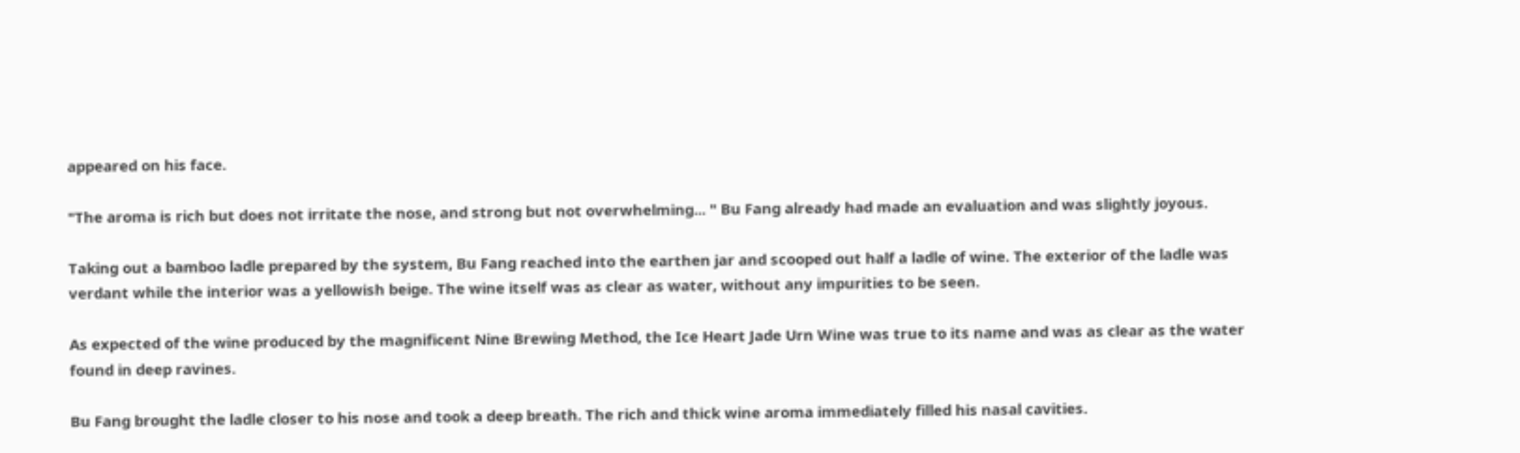appeared on his face.

"The aroma is rich but does not irritate the nose, and strong but not overwhelming... " Bu Fang already had made an evaluation and was slightly joyous.

Taking out a bamboo ladle prepared by the system, Bu Fang reached into the earthen jar and scooped out half a ladle of wine. The exterior of the ladle was verdant while the interior was a yellowish beige. The wine itself was as clear as water, without any impurities to be seen.

As expected of the wine produced by the magnificent Nine Brewing Method, the Ice Heart Jade Urn Wine was true to its name and was as clear as the water found in deep ravines.

Bu Fang brought the ladle closer to his nose and took a deep breath. The rich and thick wine aroma immediately filled his nasal cavities.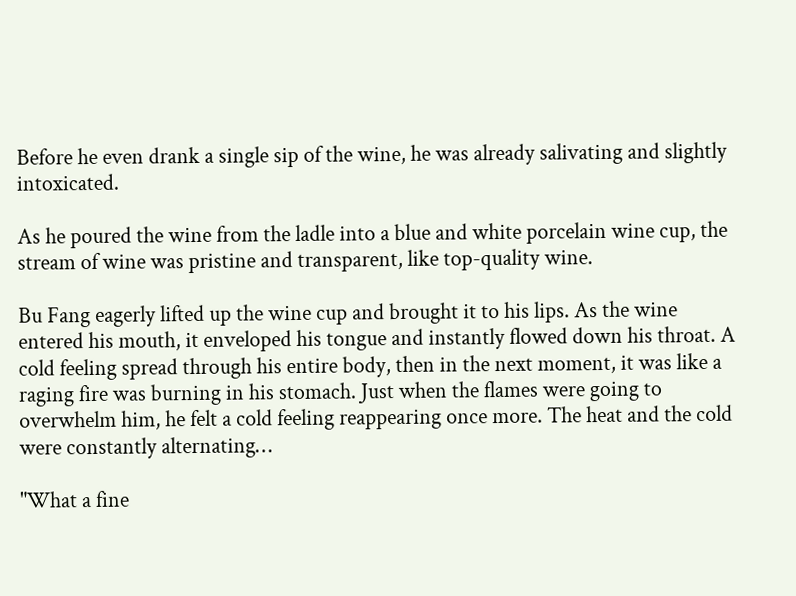Before he even drank a single sip of the wine, he was already salivating and slightly intoxicated.

As he poured the wine from the ladle into a blue and white porcelain wine cup, the stream of wine was pristine and transparent, like top-quality wine.

Bu Fang eagerly lifted up the wine cup and brought it to his lips. As the wine entered his mouth, it enveloped his tongue and instantly flowed down his throat. A cold feeling spread through his entire body, then in the next moment, it was like a raging fire was burning in his stomach. Just when the flames were going to overwhelm him, he felt a cold feeling reappearing once more. The heat and the cold were constantly alternating…

"What a fine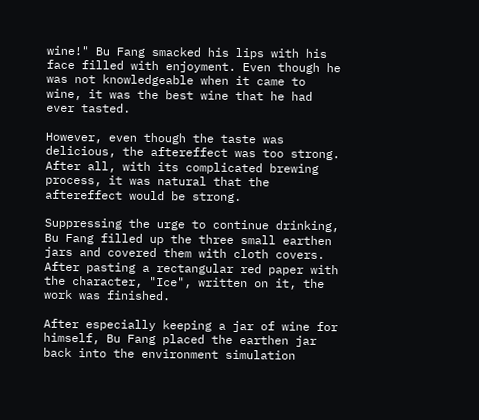wine!" Bu Fang smacked his lips with his face filled with enjoyment. Even though he was not knowledgeable when it came to wine, it was the best wine that he had ever tasted.

However, even though the taste was delicious, the aftereffect was too strong. After all, with its complicated brewing process, it was natural that the aftereffect would be strong.

Suppressing the urge to continue drinking, Bu Fang filled up the three small earthen jars and covered them with cloth covers. After pasting a rectangular red paper with the character, "Ice", written on it, the work was finished.

After especially keeping a jar of wine for himself, Bu Fang placed the earthen jar back into the environment simulation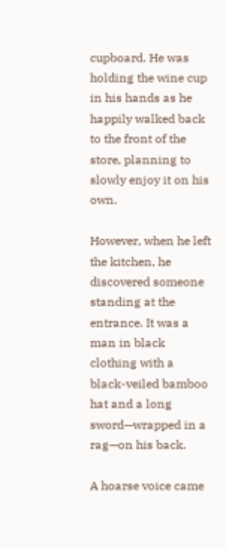cupboard. He was holding the wine cup in his hands as he happily walked back to the front of the store, planning to slowly enjoy it on his own.

However, when he left the kitchen, he discovered someone standing at the entrance. It was a man in black clothing with a black-veiled bamboo hat and a long sword—wrapped in a rag—on his back.

A hoarse voice came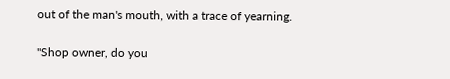out of the man's mouth, with a trace of yearning.

"Shop owner, do you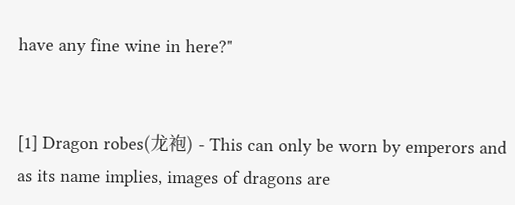have any fine wine in here?"


[1] Dragon robes(龙袍) - This can only be worn by emperors and as its name implies, images of dragons are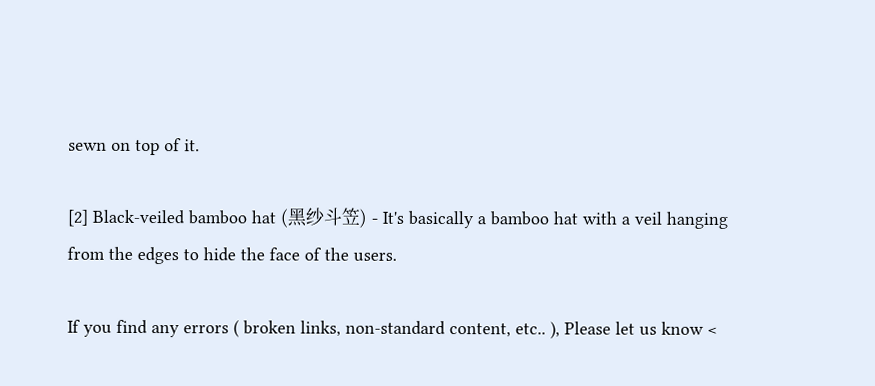sewn on top of it.

[2] Black-veiled bamboo hat (黑纱斗笠) - It's basically a bamboo hat with a veil hanging from the edges to hide the face of the users.

If you find any errors ( broken links, non-standard content, etc.. ), Please let us know <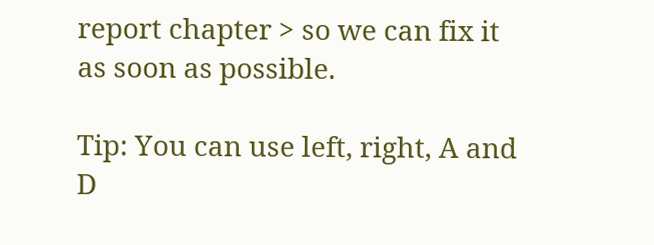report chapter > so we can fix it as soon as possible.

Tip: You can use left, right, A and D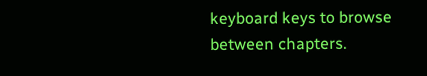keyboard keys to browse between chapters.